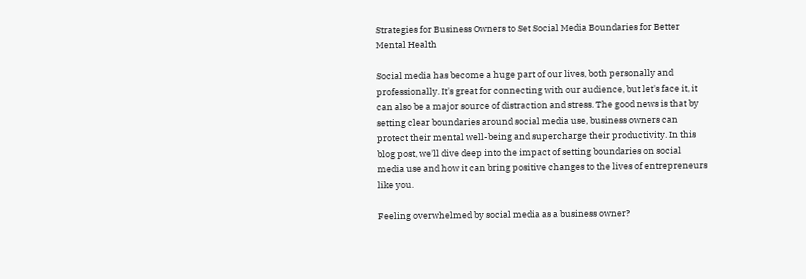Strategies for Business Owners to Set Social Media Boundaries for Better Mental Health

Social media has become a huge part of our lives, both personally and professionally. It's great for connecting with our audience, but let's face it, it can also be a major source of distraction and stress. The good news is that by setting clear boundaries around social media use, business owners can protect their mental well-being and supercharge their productivity. In this blog post, we'll dive deep into the impact of setting boundaries on social media use and how it can bring positive changes to the lives of entrepreneurs like you.

Feeling overwhelmed by social media as a business owner?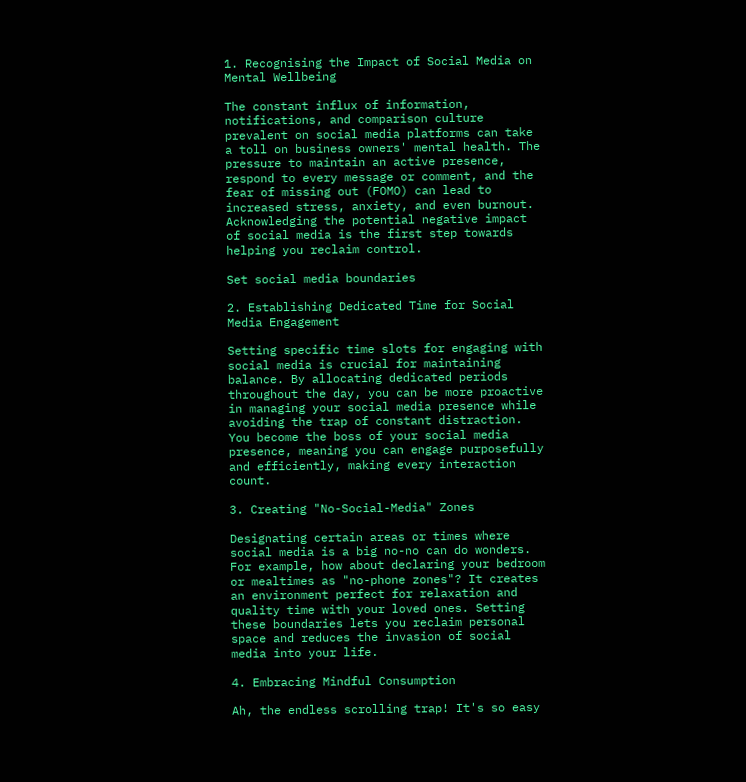1. Recognising the Impact of Social Media on Mental Wellbeing

The constant influx of information, notifications, and comparison culture prevalent on social media platforms can take a toll on business owners' mental health. The pressure to maintain an active presence, respond to every message or comment, and the fear of missing out (FOMO) can lead to increased stress, anxiety, and even burnout. Acknowledging the potential negative impact of social media is the first step towards helping you reclaim control.

Set social media boundaries

2. Establishing Dedicated Time for Social Media Engagement

Setting specific time slots for engaging with social media is crucial for maintaining balance. By allocating dedicated periods throughout the day, you can be more proactive in managing your social media presence while avoiding the trap of constant distraction. You become the boss of your social media presence, meaning you can engage purposefully and efficiently, making every interaction count.

3. Creating "No-Social-Media" Zones

Designating certain areas or times where social media is a big no-no can do wonders. For example, how about declaring your bedroom or mealtimes as "no-phone zones"? It creates an environment perfect for relaxation and quality time with your loved ones. Setting these boundaries lets you reclaim personal space and reduces the invasion of social media into your life.

4. Embracing Mindful Consumption

Ah, the endless scrolling trap! It's so easy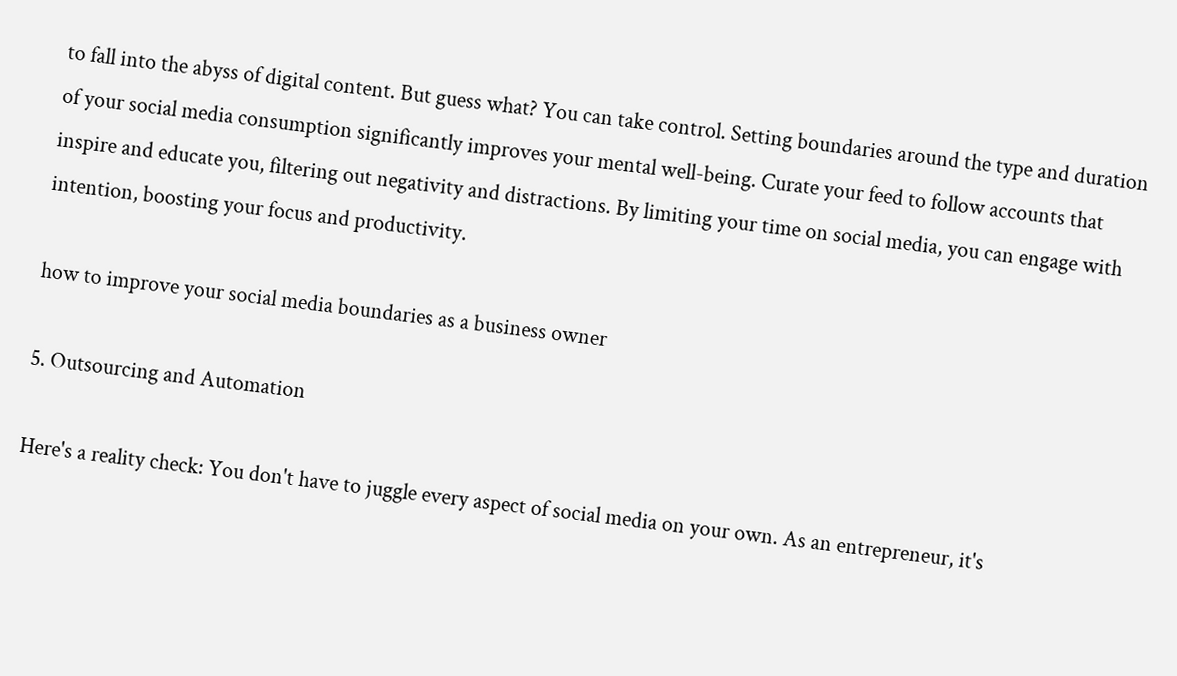to fall into the abyss of digital content. But guess what? You can take control. Setting boundaries around the type and duration of your social media consumption significantly improves your mental well-being. Curate your feed to follow accounts that inspire and educate you, filtering out negativity and distractions. By limiting your time on social media, you can engage with intention, boosting your focus and productivity.

how to improve your social media boundaries as a business owner

5. Outsourcing and Automation

Here's a reality check: You don't have to juggle every aspect of social media on your own. As an entrepreneur, it's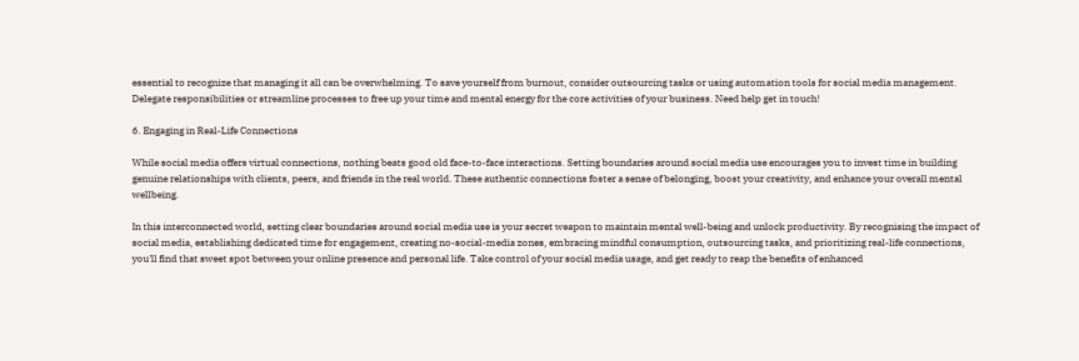essential to recognize that managing it all can be overwhelming. To save yourself from burnout, consider outsourcing tasks or using automation tools for social media management. Delegate responsibilities or streamline processes to free up your time and mental energy for the core activities of your business. Need help get in touch!

6. Engaging in Real-Life Connections

While social media offers virtual connections, nothing beats good old face-to-face interactions. Setting boundaries around social media use encourages you to invest time in building genuine relationships with clients, peers, and friends in the real world. These authentic connections foster a sense of belonging, boost your creativity, and enhance your overall mental wellbeing.

In this interconnected world, setting clear boundaries around social media use is your secret weapon to maintain mental well-being and unlock productivity. By recognising the impact of social media, establishing dedicated time for engagement, creating no-social-media zones, embracing mindful consumption, outsourcing tasks, and prioritizing real-life connections, you'll find that sweet spot between your online presence and personal life. Take control of your social media usage, and get ready to reap the benefits of enhanced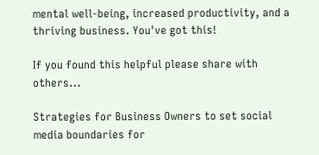mental well-being, increased productivity, and a thriving business. You've got this!

If you found this helpful please share with others...

Strategies for Business Owners to set social media boundaries for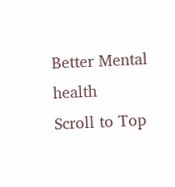Better Mental health
Scroll to Top